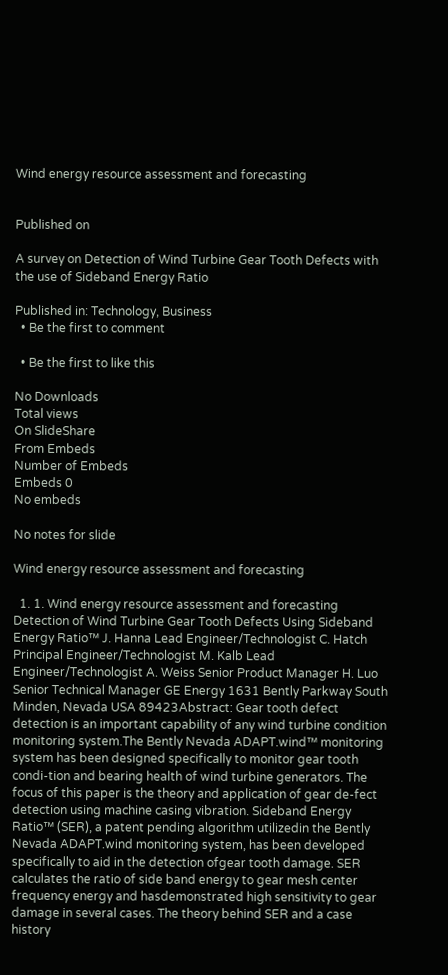Wind energy resource assessment and forecasting


Published on

A survey on Detection of Wind Turbine Gear Tooth Defects with the use of Sideband Energy Ratio

Published in: Technology, Business
  • Be the first to comment

  • Be the first to like this

No Downloads
Total views
On SlideShare
From Embeds
Number of Embeds
Embeds 0
No embeds

No notes for slide

Wind energy resource assessment and forecasting

  1. 1. Wind energy resource assessment and forecasting  Detection of Wind Turbine Gear Tooth Defects Using Sideband Energy Ratio™ J. Hanna Lead Engineer/Technologist C. Hatch Principal Engineer/Technologist M. Kalb Lead Engineer/Technologist A. Weiss Senior Product Manager H. Luo Senior Technical Manager GE Energy 1631 Bently Parkway South Minden, Nevada USA 89423Abstract: Gear tooth defect detection is an important capability of any wind turbine condition monitoring system.The Bently Nevada ADAPT.wind™ monitoring system has been designed specifically to monitor gear tooth condi-tion and bearing health of wind turbine generators. The focus of this paper is the theory and application of gear de-fect detection using machine casing vibration. Sideband Energy Ratio™ (SER), a patent pending algorithm utilizedin the Bently Nevada ADAPT.wind monitoring system, has been developed specifically to aid in the detection ofgear tooth damage. SER calculates the ratio of side band energy to gear mesh center frequency energy and hasdemonstrated high sensitivity to gear damage in several cases. The theory behind SER and a case history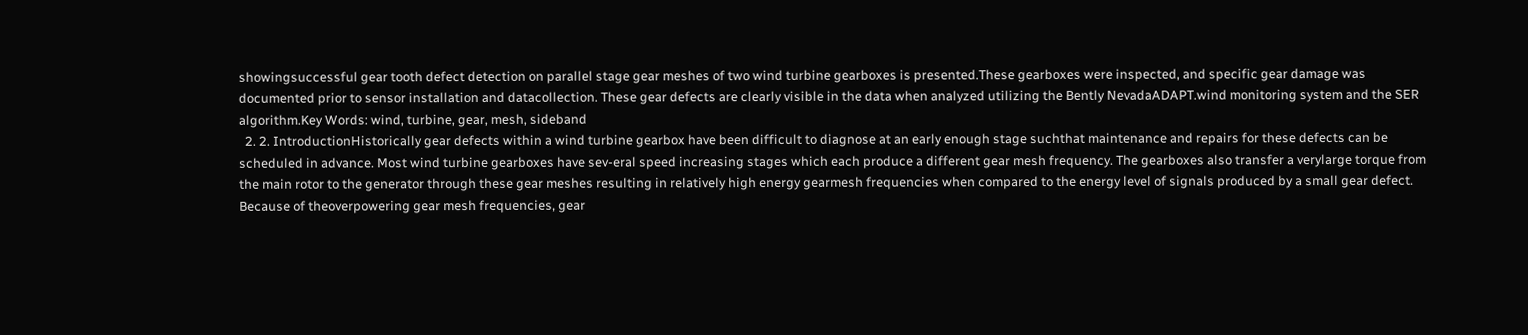showingsuccessful gear tooth defect detection on parallel stage gear meshes of two wind turbine gearboxes is presented.These gearboxes were inspected, and specific gear damage was documented prior to sensor installation and datacollection. These gear defects are clearly visible in the data when analyzed utilizing the Bently NevadaADAPT.wind monitoring system and the SER algorithm.Key Words: wind, turbine, gear, mesh, sideband
  2. 2. IntroductionHistorically gear defects within a wind turbine gearbox have been difficult to diagnose at an early enough stage suchthat maintenance and repairs for these defects can be scheduled in advance. Most wind turbine gearboxes have sev-eral speed increasing stages which each produce a different gear mesh frequency. The gearboxes also transfer a verylarge torque from the main rotor to the generator through these gear meshes resulting in relatively high energy gearmesh frequencies when compared to the energy level of signals produced by a small gear defect. Because of theoverpowering gear mesh frequencies, gear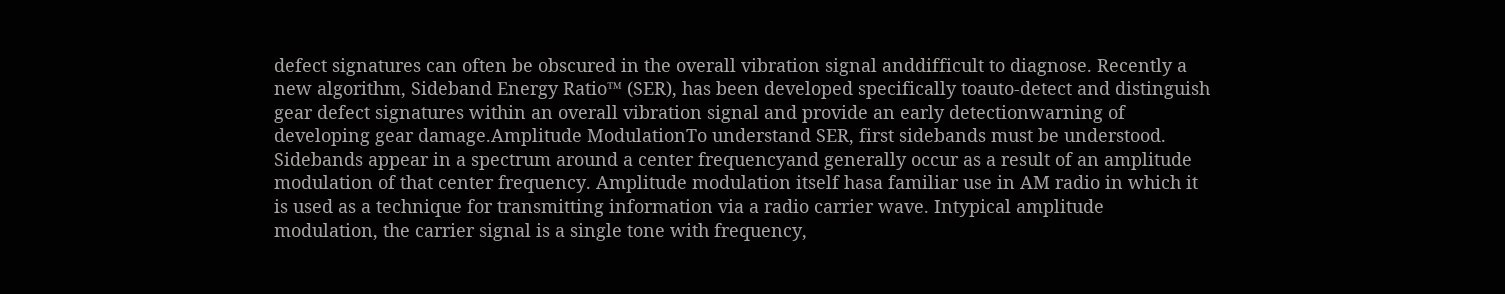defect signatures can often be obscured in the overall vibration signal anddifficult to diagnose. Recently a new algorithm, Sideband Energy Ratio™ (SER), has been developed specifically toauto-detect and distinguish gear defect signatures within an overall vibration signal and provide an early detectionwarning of developing gear damage.Amplitude ModulationTo understand SER, first sidebands must be understood. Sidebands appear in a spectrum around a center frequencyand generally occur as a result of an amplitude modulation of that center frequency. Amplitude modulation itself hasa familiar use in AM radio in which it is used as a technique for transmitting information via a radio carrier wave. Intypical amplitude modulation, the carrier signal is a single tone with frequency,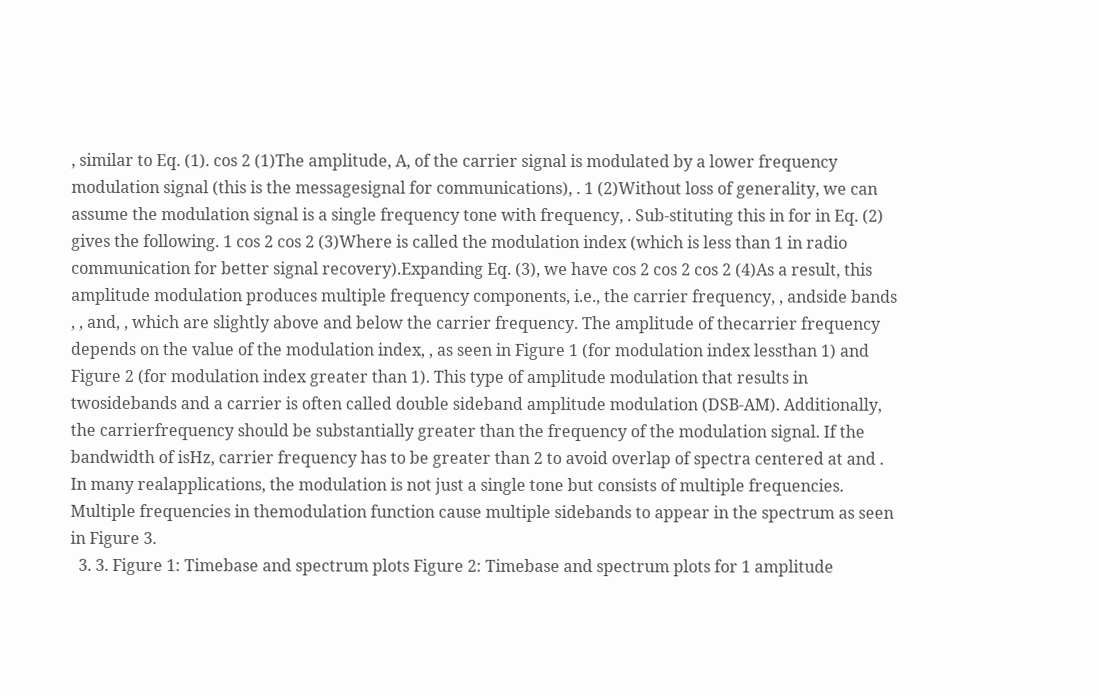, similar to Eq. (1). cos 2 (1)The amplitude, A, of the carrier signal is modulated by a lower frequency modulation signal (this is the messagesignal for communications), . 1 (2)Without loss of generality, we can assume the modulation signal is a single frequency tone with frequency, . Sub-stituting this in for in Eq. (2) gives the following. 1 cos 2 cos 2 (3)Where is called the modulation index (which is less than 1 in radio communication for better signal recovery).Expanding Eq. (3), we have cos 2 cos 2 cos 2 (4)As a result, this amplitude modulation produces multiple frequency components, i.e., the carrier frequency, , andside bands , , and, , which are slightly above and below the carrier frequency. The amplitude of thecarrier frequency depends on the value of the modulation index, , as seen in Figure 1 (for modulation index lessthan 1) and Figure 2 (for modulation index greater than 1). This type of amplitude modulation that results in twosidebands and a carrier is often called double sideband amplitude modulation (DSB-AM). Additionally, the carrierfrequency should be substantially greater than the frequency of the modulation signal. If the bandwidth of isHz, carrier frequency has to be greater than 2 to avoid overlap of spectra centered at and . In many realapplications, the modulation is not just a single tone but consists of multiple frequencies. Multiple frequencies in themodulation function cause multiple sidebands to appear in the spectrum as seen in Figure 3.
  3. 3. Figure 1: Timebase and spectrum plots Figure 2: Timebase and spectrum plots for 1 amplitude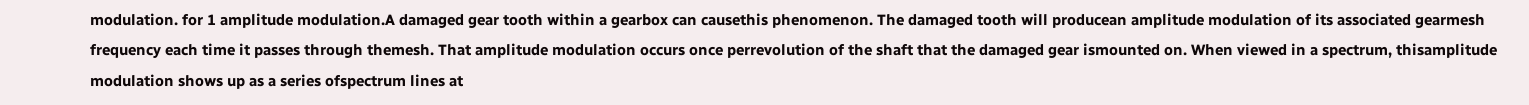modulation. for 1 amplitude modulation.A damaged gear tooth within a gearbox can causethis phenomenon. The damaged tooth will producean amplitude modulation of its associated gearmesh frequency each time it passes through themesh. That amplitude modulation occurs once perrevolution of the shaft that the damaged gear ismounted on. When viewed in a spectrum, thisamplitude modulation shows up as a series ofspectrum lines at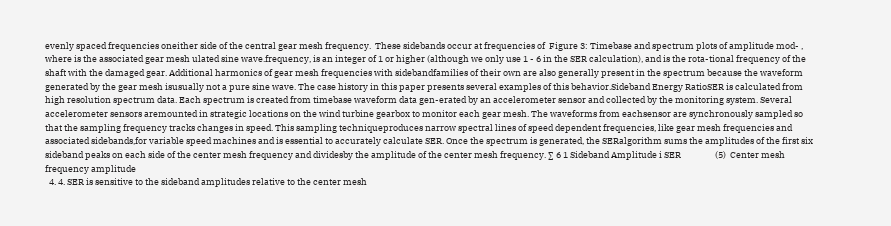evenly spaced frequencies oneither side of the central gear mesh frequency.  These sidebands occur at frequencies of  Figure 3: Timebase and spectrum plots of amplitude mod- , where is the associated gear mesh ulated sine wave.frequency, is an integer of 1 or higher (although we only use 1 - 6 in the SER calculation), and is the rota-tional frequency of the shaft with the damaged gear. Additional harmonics of gear mesh frequencies with sidebandfamilies of their own are also generally present in the spectrum because the waveform generated by the gear mesh isusually not a pure sine wave. The case history in this paper presents several examples of this behavior.Sideband Energy RatioSER is calculated from high resolution spectrum data. Each spectrum is created from timebase waveform data gen-erated by an accelerometer sensor and collected by the monitoring system. Several accelerometer sensors aremounted in strategic locations on the wind turbine gearbox to monitor each gear mesh. The waveforms from eachsensor are synchronously sampled so that the sampling frequency tracks changes in speed. This sampling techniqueproduces narrow spectral lines of speed dependent frequencies, like gear mesh frequencies and associated sidebands,for variable speed machines and is essential to accurately calculate SER. Once the spectrum is generated, the SERalgorithm sums the amplitudes of the first six sideband peaks on each side of the center mesh frequency and dividesby the amplitude of the center mesh frequency. ∑ 6 1 Sideband Amplitude i SER                 (5)  Center mesh frequency amplitude
  4. 4. SER is sensitive to the sideband amplitudes relative to the center mesh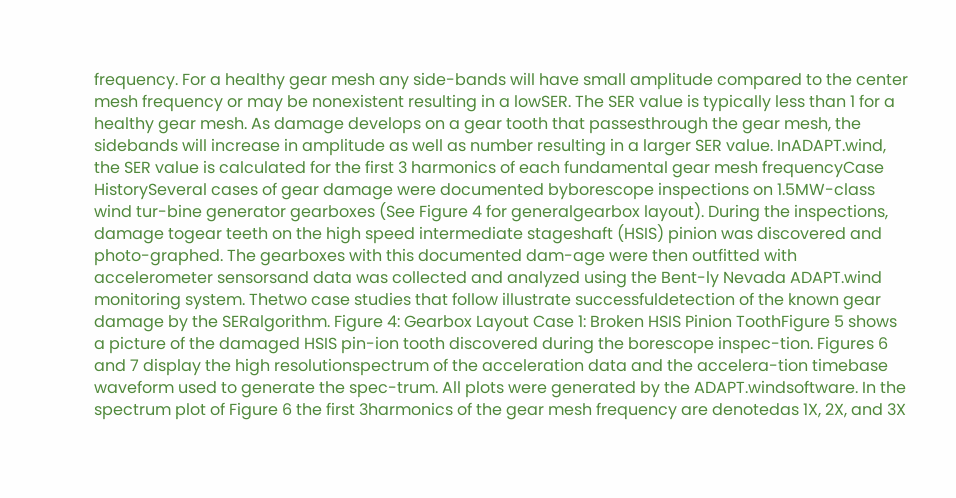frequency. For a healthy gear mesh any side-bands will have small amplitude compared to the center mesh frequency or may be nonexistent resulting in a lowSER. The SER value is typically less than 1 for a healthy gear mesh. As damage develops on a gear tooth that passesthrough the gear mesh, the sidebands will increase in amplitude as well as number resulting in a larger SER value. InADAPT.wind, the SER value is calculated for the first 3 harmonics of each fundamental gear mesh frequencyCase HistorySeveral cases of gear damage were documented byborescope inspections on 1.5MW-class wind tur-bine generator gearboxes (See Figure 4 for generalgearbox layout). During the inspections, damage togear teeth on the high speed intermediate stageshaft (HSIS) pinion was discovered and photo-graphed. The gearboxes with this documented dam-age were then outfitted with accelerometer sensorsand data was collected and analyzed using the Bent-ly Nevada ADAPT.wind monitoring system. Thetwo case studies that follow illustrate successfuldetection of the known gear damage by the SERalgorithm. Figure 4: Gearbox Layout Case 1: Broken HSIS Pinion ToothFigure 5 shows a picture of the damaged HSIS pin-ion tooth discovered during the borescope inspec-tion. Figures 6 and 7 display the high resolutionspectrum of the acceleration data and the accelera-tion timebase waveform used to generate the spec-trum. All plots were generated by the ADAPT.windsoftware. In the spectrum plot of Figure 6 the first 3harmonics of the gear mesh frequency are denotedas 1X, 2X, and 3X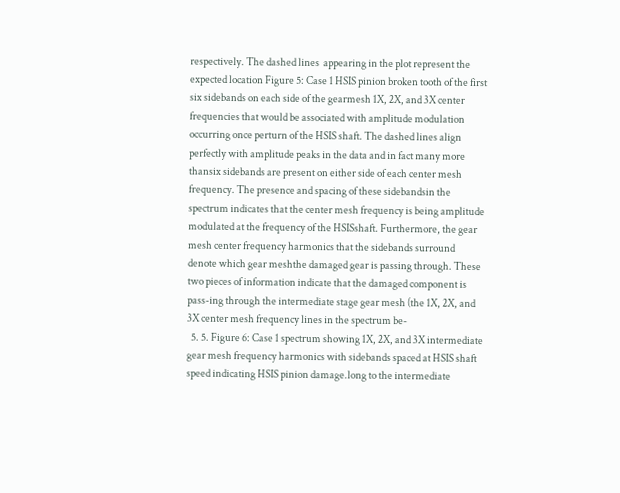respectively. The dashed lines  appearing in the plot represent the expected location Figure 5: Case 1 HSIS pinion broken tooth of the first six sidebands on each side of the gearmesh 1X, 2X, and 3X center frequencies that would be associated with amplitude modulation occurring once perturn of the HSIS shaft. The dashed lines align perfectly with amplitude peaks in the data and in fact many more thansix sidebands are present on either side of each center mesh frequency. The presence and spacing of these sidebandsin the spectrum indicates that the center mesh frequency is being amplitude modulated at the frequency of the HSISshaft. Furthermore, the gear mesh center frequency harmonics that the sidebands surround denote which gear meshthe damaged gear is passing through. These two pieces of information indicate that the damaged component is pass-ing through the intermediate stage gear mesh (the 1X, 2X, and 3X center mesh frequency lines in the spectrum be-
  5. 5. Figure 6: Case 1 spectrum showing 1X, 2X, and 3X intermediate gear mesh frequency harmonics with sidebands spaced at HSIS shaft speed indicating HSIS pinion damage.long to the intermediate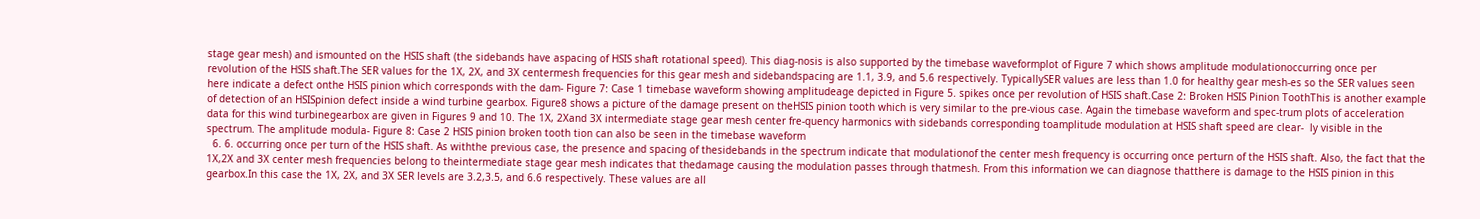stage gear mesh) and ismounted on the HSIS shaft (the sidebands have aspacing of HSIS shaft rotational speed). This diag-nosis is also supported by the timebase waveformplot of Figure 7 which shows amplitude modulationoccurring once per revolution of the HSIS shaft.The SER values for the 1X, 2X, and 3X centermesh frequencies for this gear mesh and sidebandspacing are 1.1, 3.9, and 5.6 respectively. TypicallySER values are less than 1.0 for healthy gear mesh-es so the SER values seen here indicate a defect onthe HSIS pinion which corresponds with the dam- Figure 7: Case 1 timebase waveform showing amplitudeage depicted in Figure 5. spikes once per revolution of HSIS shaft.Case 2: Broken HSIS Pinion ToothThis is another example of detection of an HSISpinion defect inside a wind turbine gearbox. Figure8 shows a picture of the damage present on theHSIS pinion tooth which is very similar to the pre-vious case. Again the timebase waveform and spec-trum plots of acceleration data for this wind turbinegearbox are given in Figures 9 and 10. The 1X, 2Xand 3X intermediate stage gear mesh center fre-quency harmonics with sidebands corresponding toamplitude modulation at HSIS shaft speed are clear-  ly visible in the spectrum. The amplitude modula- Figure 8: Case 2 HSIS pinion broken tooth tion can also be seen in the timebase waveform
  6. 6. occurring once per turn of the HSIS shaft. As withthe previous case, the presence and spacing of thesidebands in the spectrum indicate that modulationof the center mesh frequency is occurring once perturn of the HSIS shaft. Also, the fact that the 1X,2X and 3X center mesh frequencies belong to theintermediate stage gear mesh indicates that thedamage causing the modulation passes through thatmesh. From this information we can diagnose thatthere is damage to the HSIS pinion in this gearbox.In this case the 1X, 2X, and 3X SER levels are 3.2,3.5, and 6.6 respectively. These values are all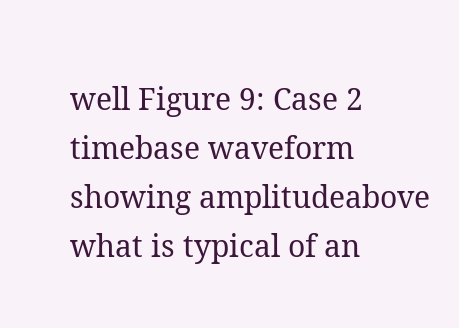well Figure 9: Case 2 timebase waveform showing amplitudeabove what is typical of an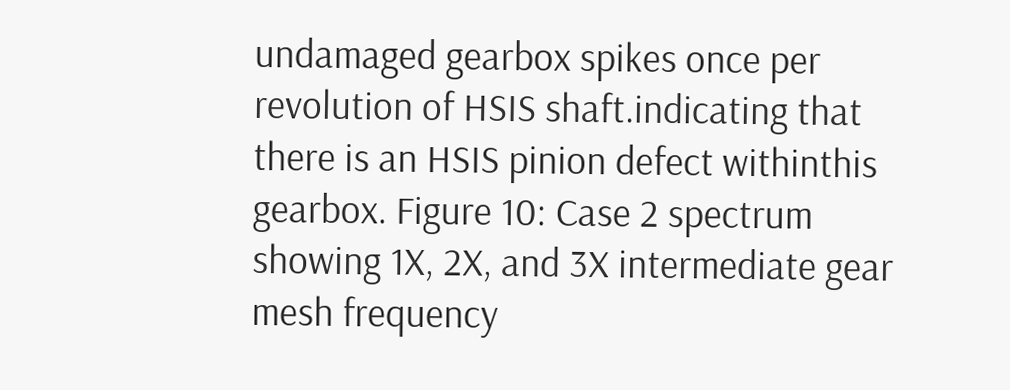undamaged gearbox spikes once per revolution of HSIS shaft.indicating that there is an HSIS pinion defect withinthis gearbox. Figure 10: Case 2 spectrum showing 1X, 2X, and 3X intermediate gear mesh frequency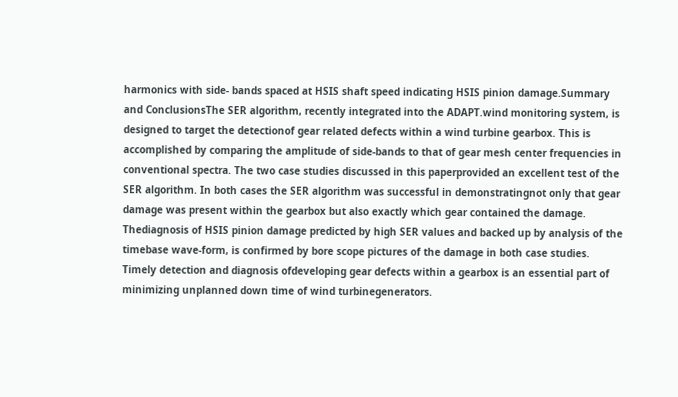harmonics with side- bands spaced at HSIS shaft speed indicating HSIS pinion damage.Summary and ConclusionsThe SER algorithm, recently integrated into the ADAPT.wind monitoring system, is designed to target the detectionof gear related defects within a wind turbine gearbox. This is accomplished by comparing the amplitude of side-bands to that of gear mesh center frequencies in conventional spectra. The two case studies discussed in this paperprovided an excellent test of the SER algorithm. In both cases the SER algorithm was successful in demonstratingnot only that gear damage was present within the gearbox but also exactly which gear contained the damage. Thediagnosis of HSIS pinion damage predicted by high SER values and backed up by analysis of the timebase wave-form, is confirmed by bore scope pictures of the damage in both case studies. Timely detection and diagnosis ofdeveloping gear defects within a gearbox is an essential part of minimizing unplanned down time of wind turbinegenerators.